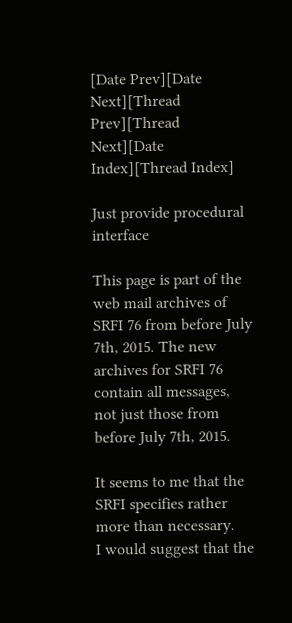[Date Prev][Date Next][Thread Prev][Thread Next][Date Index][Thread Index]

Just provide procedural interface

This page is part of the web mail archives of SRFI 76 from before July 7th, 2015. The new archives for SRFI 76 contain all messages, not just those from before July 7th, 2015.

It seems to me that the SRFI specifies rather more than necessary.
I would suggest that the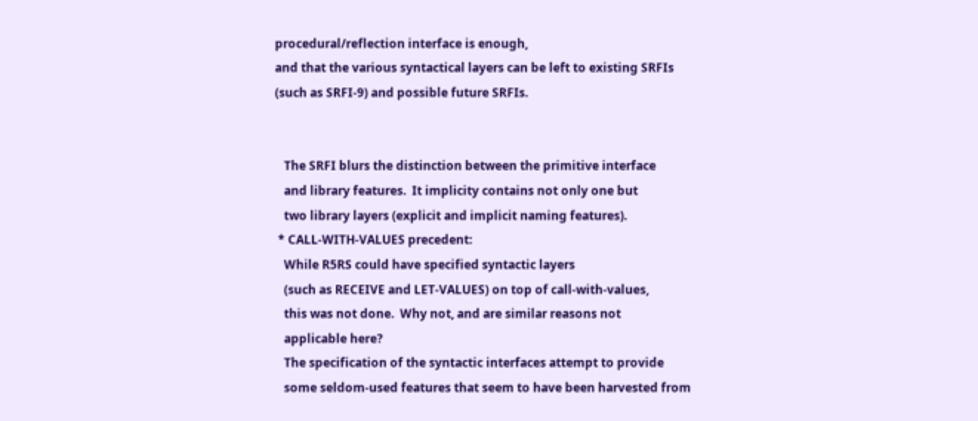procedural/reflection interface is enough,
and that the various syntactical layers can be left to existing SRFIs
(such as SRFI-9) and possible future SRFIs.


   The SRFI blurs the distinction between the primitive interface
   and library features.  It implicity contains not only one but
   two library layers (explicit and implicit naming features).
 * CALL-WITH-VALUES precedent:
   While R5RS could have specified syntactic layers
   (such as RECEIVE and LET-VALUES) on top of call-with-values,
   this was not done.  Why not, and are similar reasons not
   applicable here?
   The specification of the syntactic interfaces attempt to provide
   some seldom-used features that seem to have been harvested from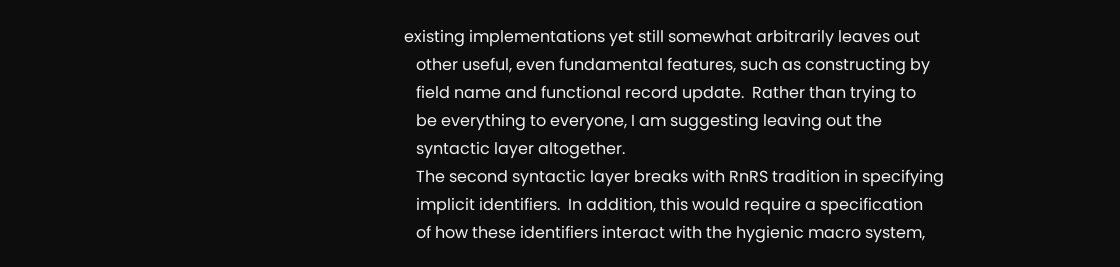existing implementations yet still somewhat arbitrarily leaves out
   other useful, even fundamental features, such as constructing by
   field name and functional record update.  Rather than trying to
   be everything to everyone, I am suggesting leaving out the
   syntactic layer altogether.
   The second syntactic layer breaks with RnRS tradition in specifying
   implicit identifiers.  In addition, this would require a specification
   of how these identifiers interact with the hygienic macro system,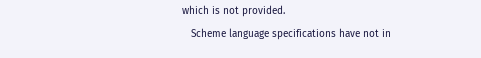which is not provided.
   Scheme language specifications have not in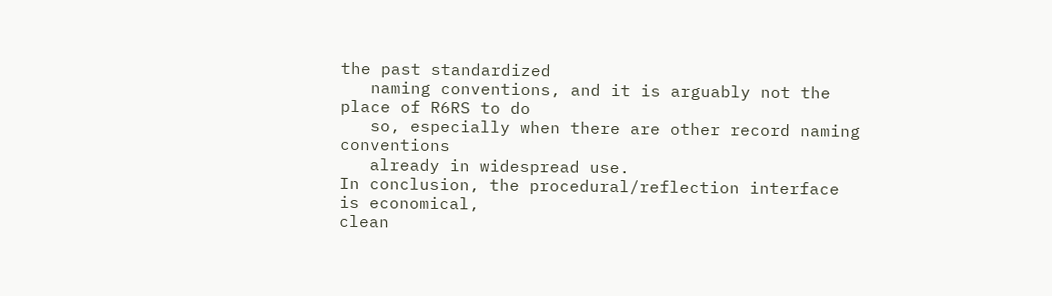the past standardized
   naming conventions, and it is arguably not the place of R6RS to do
   so, especially when there are other record naming conventions
   already in widespread use.
In conclusion, the procedural/reflection interface is economical,
clean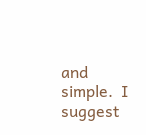and simple.  I suggest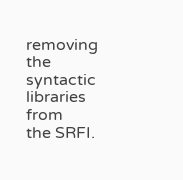removing the syntactic libraries from
the SRFI.